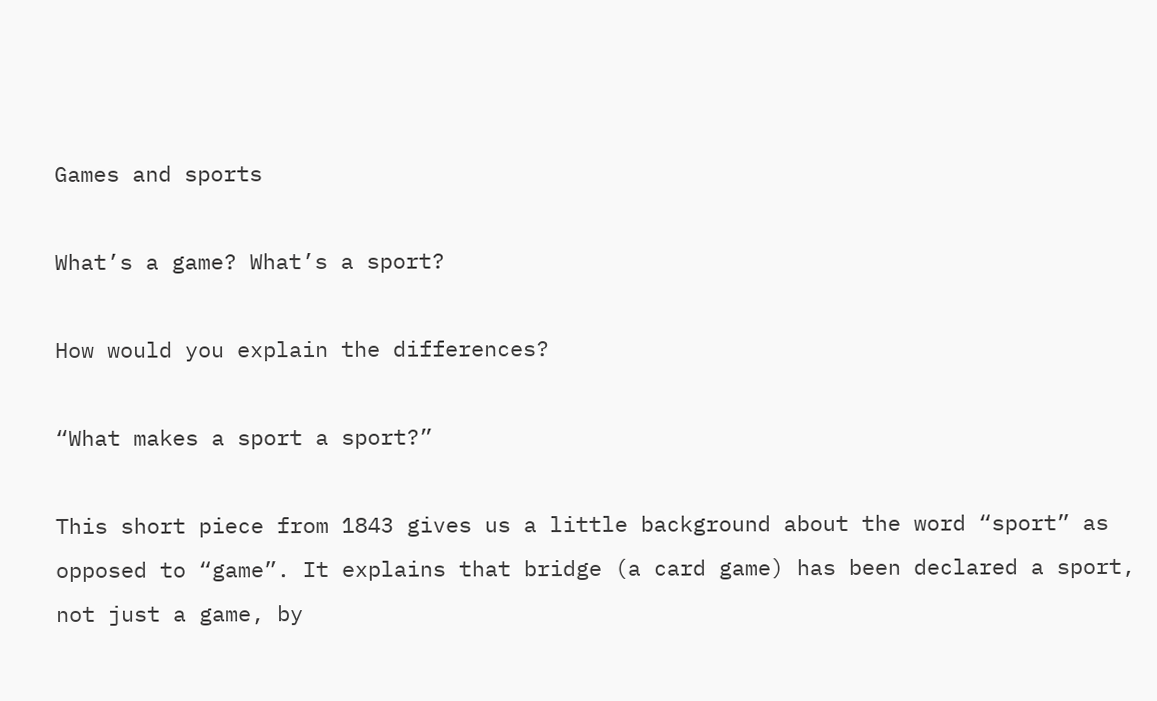Games and sports

What’s a game? What’s a sport?

How would you explain the differences?

“What makes a sport a sport?”

This short piece from 1843 gives us a little background about the word “sport” as opposed to “game”. It explains that bridge (a card game) has been declared a sport, not just a game, by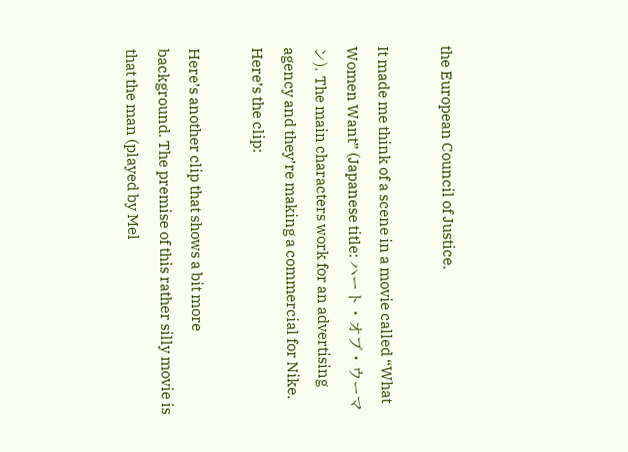the European Council of Justice.

It made me think of a scene in a movie called “What Women Want” (Japanese title: ハート・オブ・ウーマン). The main characters work for an advertising agency and they’re making a commercial for Nike. Here’s the clip:

Here’s another clip that shows a bit more background. The premise of this rather silly movie is that the man (played by Mel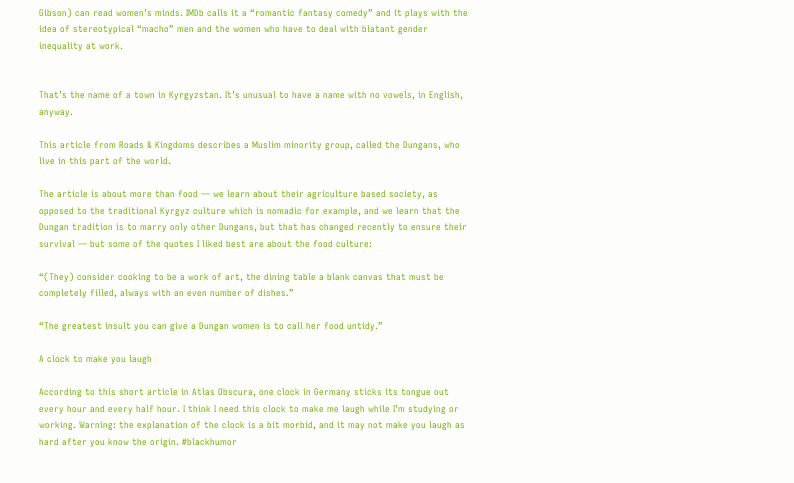Gibson) can read women’s minds. IMDb calls it a “romantic fantasy comedy” and it plays with the idea of stereotypical “macho” men and the women who have to deal with blatant gender inequality at work.


That’s the name of a town in Kyrgyzstan. It’s unusual to have a name with no vowels, in English, anyway.

This article from Roads & Kingdoms describes a Muslim minority group, called the Dungans, who live in this part of the world.

The article is about more than food — we learn about their agriculture based society, as opposed to the traditional Kyrgyz culture which is nomadic for example, and we learn that the Dungan tradition is to marry only other Dungans, but that has changed recently to ensure their survival — but some of the quotes I liked best are about the food culture:

“(They) consider cooking to be a work of art, the dining table a blank canvas that must be completely filled, always with an even number of dishes.”

“The greatest insult you can give a Dungan women is to call her food untidy.”

A clock to make you laugh

According to this short article in Atlas Obscura, one clock in Germany sticks its tongue out every hour and every half hour. I think I need this clock to make me laugh while I’m studying or working. Warning: the explanation of the clock is a bit morbid, and it may not make you laugh as hard after you know the origin. #blackhumor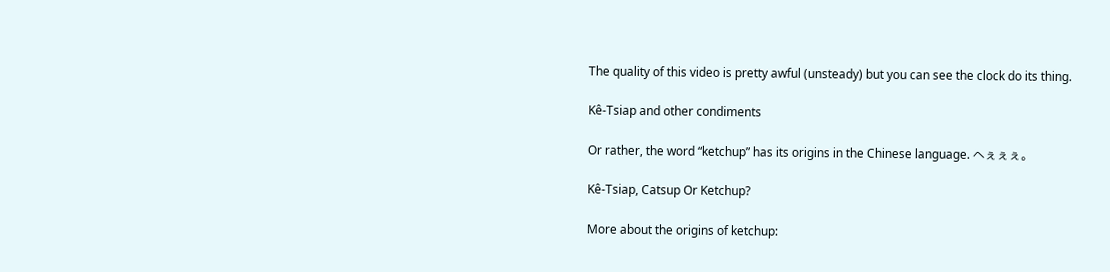The quality of this video is pretty awful (unsteady) but you can see the clock do its thing.

Kê-Tsiap and other condiments

Or rather, the word “ketchup” has its origins in the Chinese language. へぇぇぇ。

Kê-Tsiap, Catsup Or Ketchup?

More about the origins of ketchup: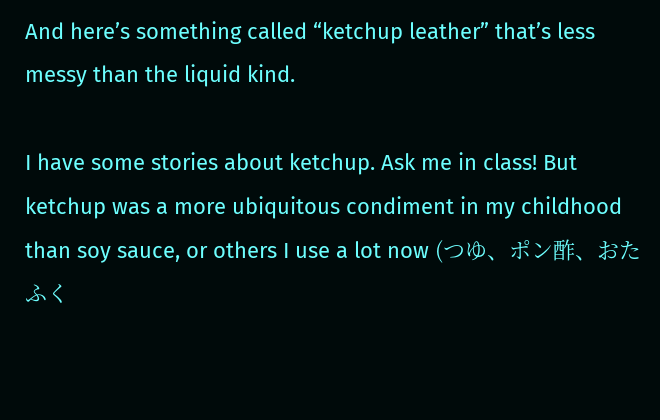And here’s something called “ketchup leather” that’s less messy than the liquid kind.

I have some stories about ketchup. Ask me in class! But ketchup was a more ubiquitous condiment in my childhood than soy sauce, or others I use a lot now (つゆ、ポン酢、おたふく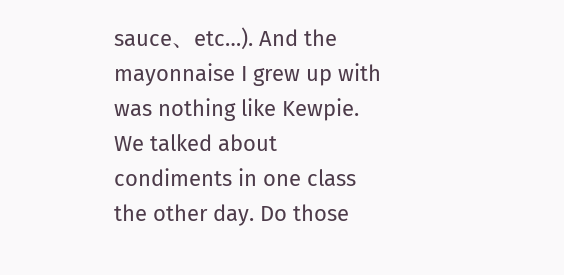sauce、etc…). And the mayonnaise I grew up with was nothing like Kewpie. We talked about condiments in one class the other day. Do those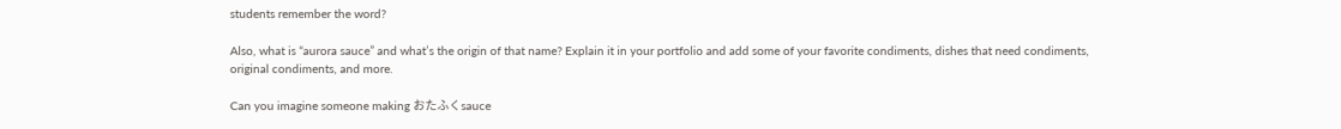students remember the word?

Also, what is “aurora sauce” and what’s the origin of that name? Explain it in your portfolio and add some of your favorite condiments, dishes that need condiments, original condiments, and more.

Can you imagine someone making おたふくsauce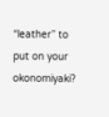“leather” to put on your okonomiyaki?